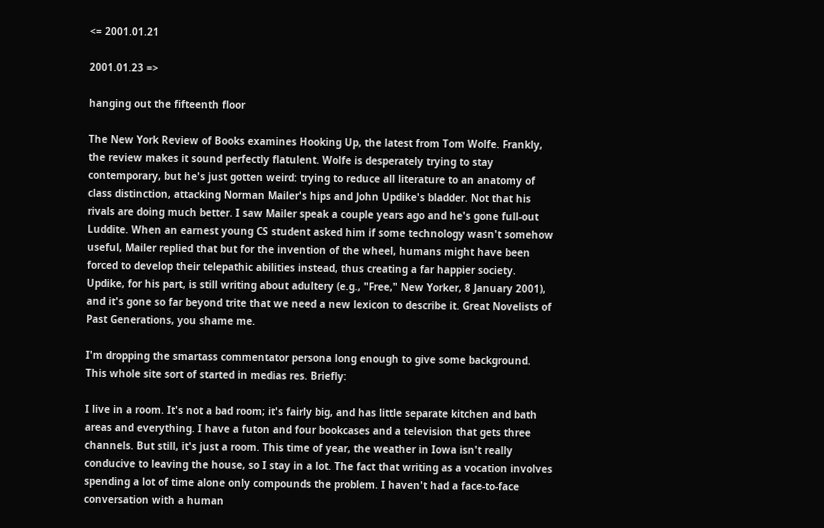<= 2001.01.21

2001.01.23 =>

hanging out the fifteenth floor

The New York Review of Books examines Hooking Up, the latest from Tom Wolfe. Frankly, the review makes it sound perfectly flatulent. Wolfe is desperately trying to stay contemporary, but he's just gotten weird: trying to reduce all literature to an anatomy of class distinction, attacking Norman Mailer's hips and John Updike's bladder. Not that his rivals are doing much better. I saw Mailer speak a couple years ago and he's gone full-out Luddite. When an earnest young CS student asked him if some technology wasn't somehow useful, Mailer replied that but for the invention of the wheel, humans might have been forced to develop their telepathic abilities instead, thus creating a far happier society. Updike, for his part, is still writing about adultery (e.g., "Free," New Yorker, 8 January 2001), and it's gone so far beyond trite that we need a new lexicon to describe it. Great Novelists of Past Generations, you shame me.

I'm dropping the smartass commentator persona long enough to give some background. This whole site sort of started in medias res. Briefly:

I live in a room. It's not a bad room; it's fairly big, and has little separate kitchen and bath areas and everything. I have a futon and four bookcases and a television that gets three channels. But still, it's just a room. This time of year, the weather in Iowa isn't really conducive to leaving the house, so I stay in a lot. The fact that writing as a vocation involves spending a lot of time alone only compounds the problem. I haven't had a face-to-face conversation with a human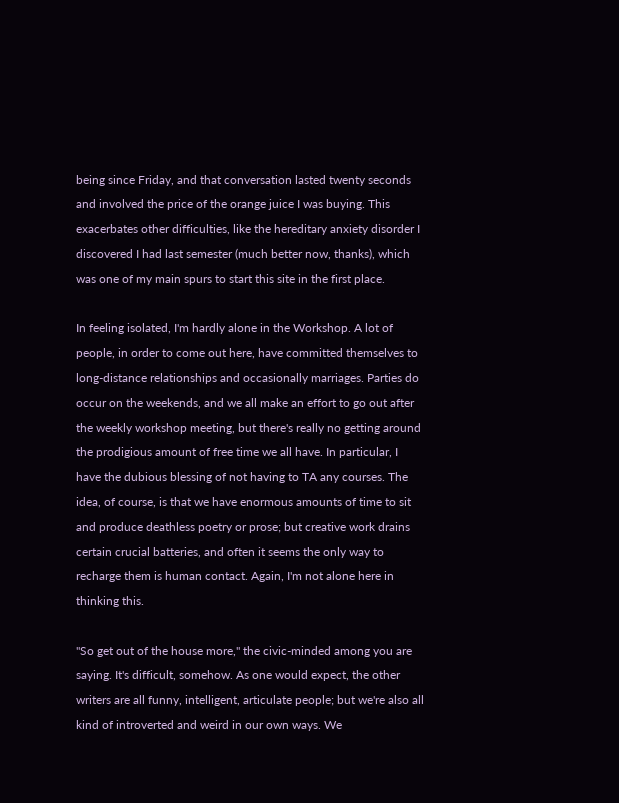being since Friday, and that conversation lasted twenty seconds and involved the price of the orange juice I was buying. This exacerbates other difficulties, like the hereditary anxiety disorder I discovered I had last semester (much better now, thanks), which was one of my main spurs to start this site in the first place.

In feeling isolated, I'm hardly alone in the Workshop. A lot of people, in order to come out here, have committed themselves to long-distance relationships and occasionally marriages. Parties do occur on the weekends, and we all make an effort to go out after the weekly workshop meeting, but there's really no getting around the prodigious amount of free time we all have. In particular, I have the dubious blessing of not having to TA any courses. The idea, of course, is that we have enormous amounts of time to sit and produce deathless poetry or prose; but creative work drains certain crucial batteries, and often it seems the only way to recharge them is human contact. Again, I'm not alone here in thinking this.

"So get out of the house more," the civic-minded among you are saying. It's difficult, somehow. As one would expect, the other writers are all funny, intelligent, articulate people; but we're also all kind of introverted and weird in our own ways. We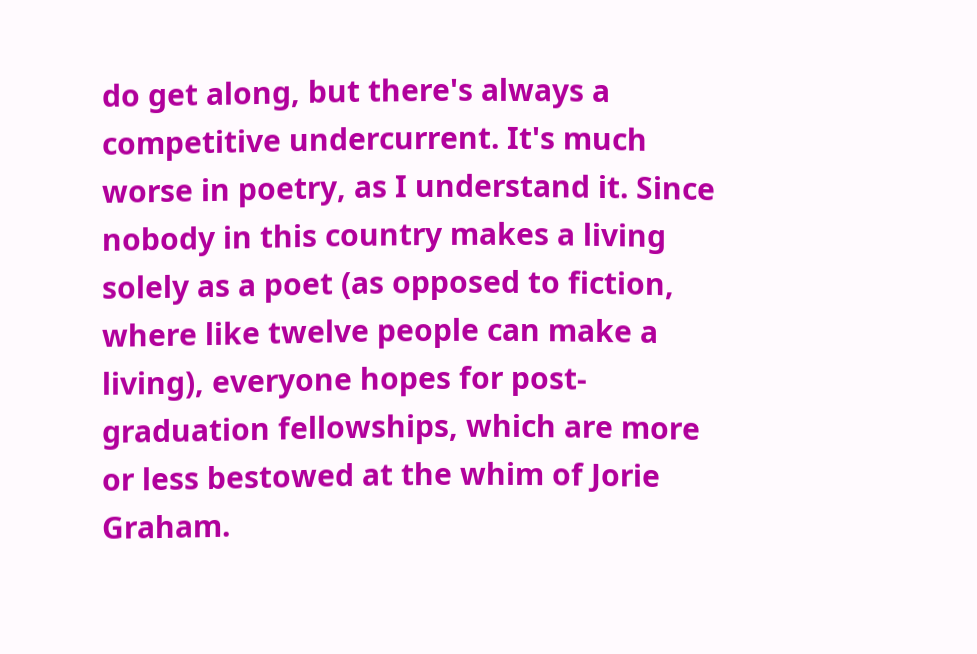do get along, but there's always a competitive undercurrent. It's much worse in poetry, as I understand it. Since nobody in this country makes a living solely as a poet (as opposed to fiction, where like twelve people can make a living), everyone hopes for post-graduation fellowships, which are more or less bestowed at the whim of Jorie Graham.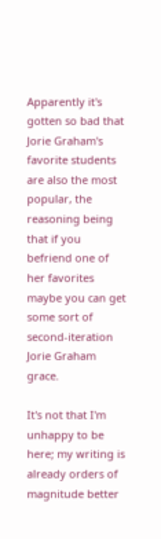Apparently it's gotten so bad that Jorie Graham's favorite students are also the most popular, the reasoning being that if you befriend one of her favorites maybe you can get some sort of second-iteration Jorie Graham grace.

It's not that I'm unhappy to be here; my writing is already orders of magnitude better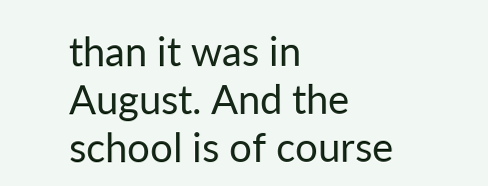than it was in August. And the school is of course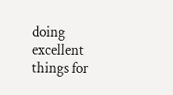doing excellent things for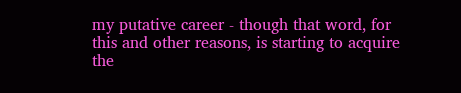my putative career - though that word, for this and other reasons, is starting to acquire the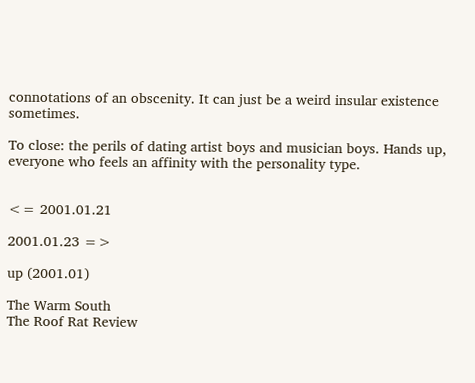connotations of an obscenity. It can just be a weird insular existence sometimes.

To close: the perils of dating artist boys and musician boys. Hands up, everyone who feels an affinity with the personality type.


<= 2001.01.21

2001.01.23 =>

up (2001.01)

The Warm South
The Roof Rat Review